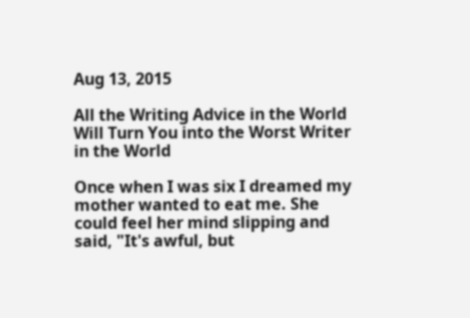Aug 13, 2015

All the Writing Advice in the World Will Turn You into the Worst Writer in the World

Once when I was six I dreamed my mother wanted to eat me. She could feel her mind slipping and said, "It's awful, but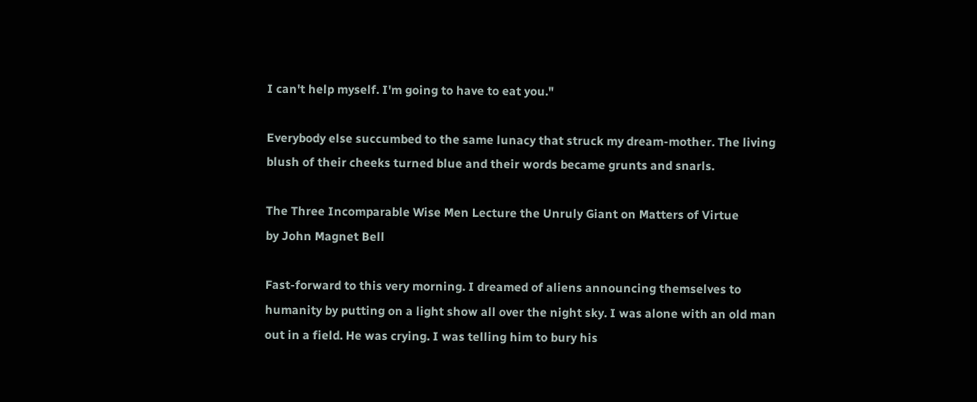I can't help myself. I'm going to have to eat you."

Everybody else succumbed to the same lunacy that struck my dream-mother. The living blush of their cheeks turned blue and their words became grunts and snarls.

The Three Incomparable Wise Men Lecture the Unruly Giant on Matters of Virtue
by John Magnet Bell

Fast-forward to this very morning. I dreamed of aliens announcing themselves to humanity by putting on a light show all over the night sky. I was alone with an old man out in a field. He was crying. I was telling him to bury his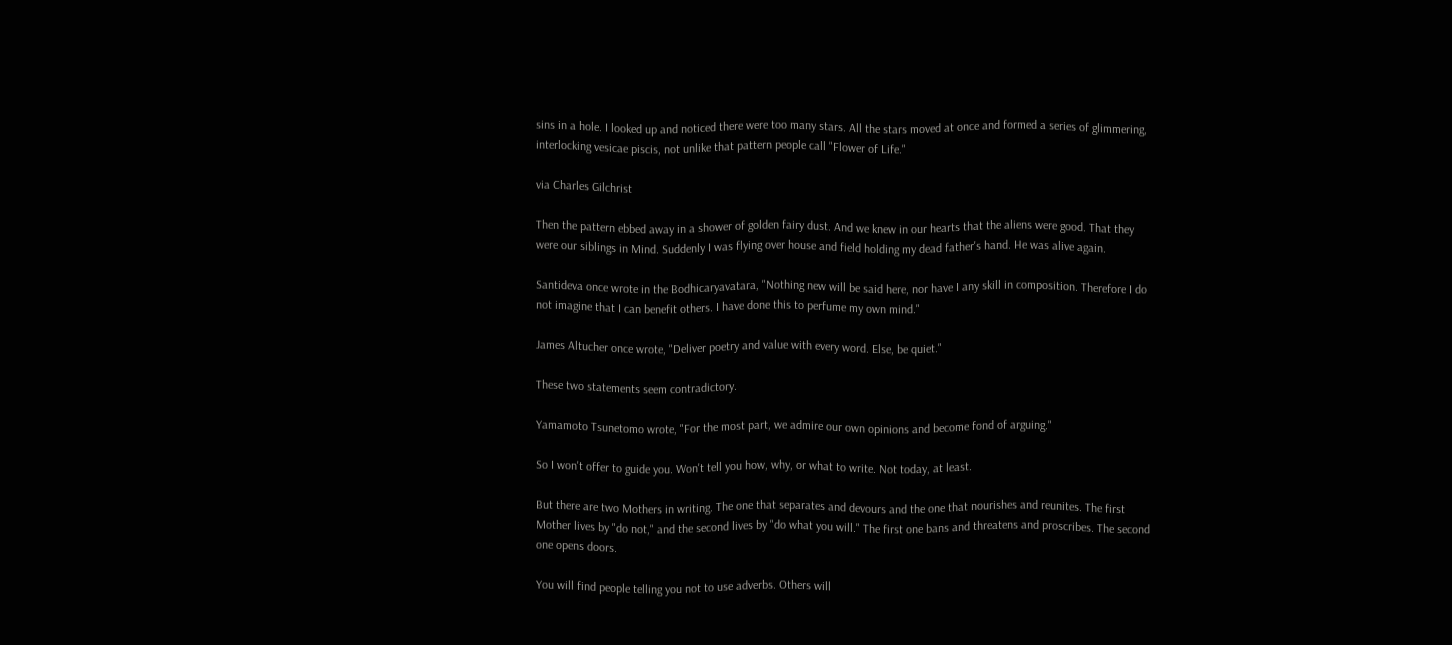sins in a hole. I looked up and noticed there were too many stars. All the stars moved at once and formed a series of glimmering, interlocking vesicae piscis, not unlike that pattern people call "Flower of Life."

via Charles Gilchrist

Then the pattern ebbed away in a shower of golden fairy dust. And we knew in our hearts that the aliens were good. That they were our siblings in Mind. Suddenly I was flying over house and field holding my dead father's hand. He was alive again.

Santideva once wrote in the Bodhicaryavatara, "Nothing new will be said here, nor have I any skill in composition. Therefore I do not imagine that I can benefit others. I have done this to perfume my own mind."

James Altucher once wrote, "Deliver poetry and value with every word. Else, be quiet."

These two statements seem contradictory.

Yamamoto Tsunetomo wrote, "For the most part, we admire our own opinions and become fond of arguing."

So I won't offer to guide you. Won't tell you how, why, or what to write. Not today, at least.

But there are two Mothers in writing. The one that separates and devours and the one that nourishes and reunites. The first Mother lives by "do not," and the second lives by "do what you will." The first one bans and threatens and proscribes. The second one opens doors.

You will find people telling you not to use adverbs. Others will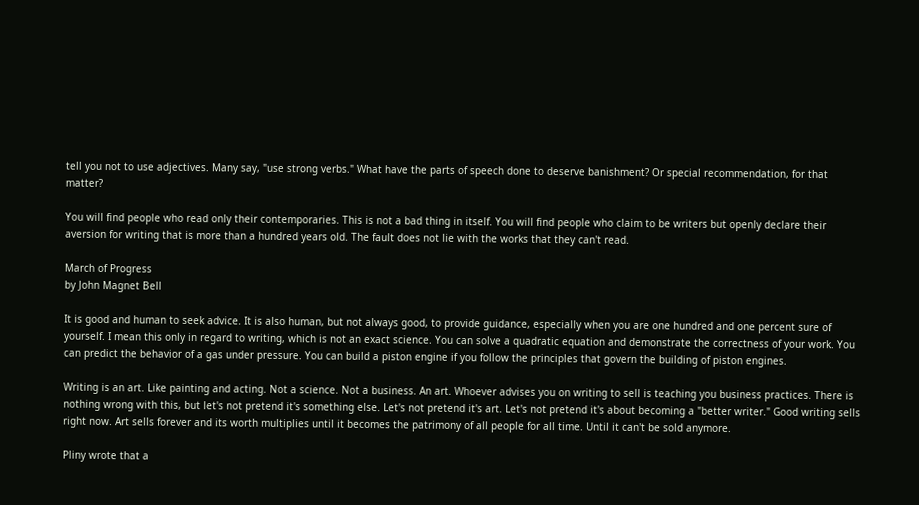tell you not to use adjectives. Many say, "use strong verbs." What have the parts of speech done to deserve banishment? Or special recommendation, for that matter?

You will find people who read only their contemporaries. This is not a bad thing in itself. You will find people who claim to be writers but openly declare their aversion for writing that is more than a hundred years old. The fault does not lie with the works that they can't read.

March of Progress
by John Magnet Bell

It is good and human to seek advice. It is also human, but not always good, to provide guidance, especially when you are one hundred and one percent sure of yourself. I mean this only in regard to writing, which is not an exact science. You can solve a quadratic equation and demonstrate the correctness of your work. You can predict the behavior of a gas under pressure. You can build a piston engine if you follow the principles that govern the building of piston engines.

Writing is an art. Like painting and acting. Not a science. Not a business. An art. Whoever advises you on writing to sell is teaching you business practices. There is nothing wrong with this, but let's not pretend it's something else. Let's not pretend it's art. Let's not pretend it's about becoming a "better writer." Good writing sells right now. Art sells forever and its worth multiplies until it becomes the patrimony of all people for all time. Until it can't be sold anymore.

Pliny wrote that a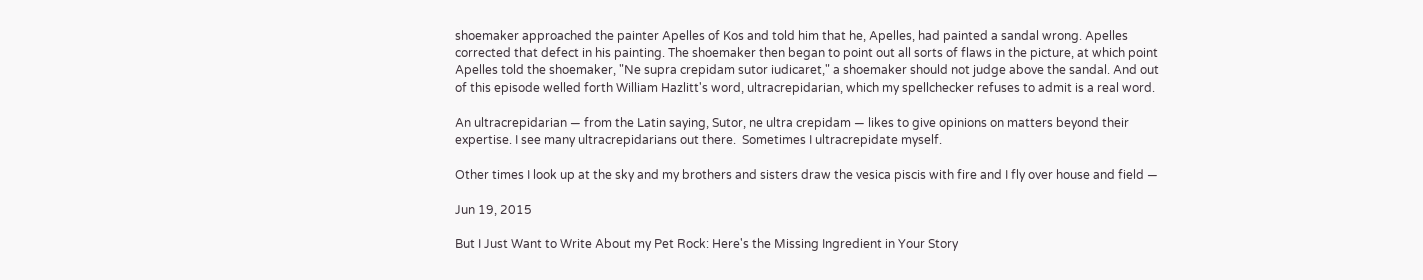shoemaker approached the painter Apelles of Kos and told him that he, Apelles, had painted a sandal wrong. Apelles corrected that defect in his painting. The shoemaker then began to point out all sorts of flaws in the picture, at which point Apelles told the shoemaker, "Ne supra crepidam sutor iudicaret," a shoemaker should not judge above the sandal. And out of this episode welled forth William Hazlitt's word, ultracrepidarian, which my spellchecker refuses to admit is a real word.

An ultracrepidarian — from the Latin saying, Sutor, ne ultra crepidam — likes to give opinions on matters beyond their expertise. I see many ultracrepidarians out there.  Sometimes I ultracrepidate myself.

Other times I look up at the sky and my brothers and sisters draw the vesica piscis with fire and I fly over house and field —

Jun 19, 2015

But I Just Want to Write About my Pet Rock: Here's the Missing Ingredient in Your Story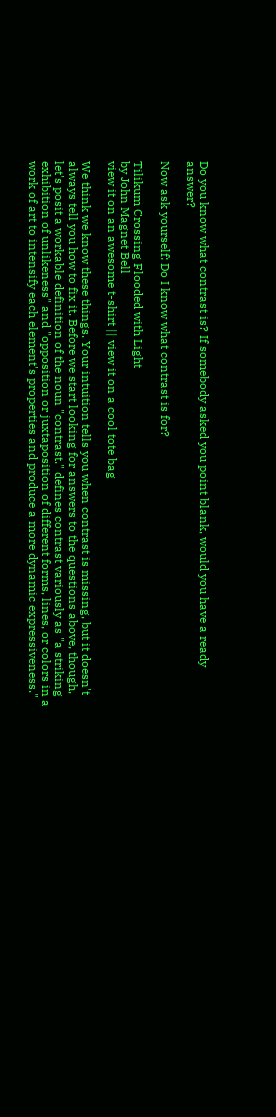Do you know what contrast is? If somebody asked you point blank, would you have a ready answer?

Now ask yourself: Do I know what contrast is for?

Tilikum Crossing Flooded with Light
by John Magnet Bell
view it on an awesome t-shirt || view it on a cool tote bag

We think we know these things. Your intuition tells you when contrast is missing, but it doesn't always tell you how to fix it. Before we start looking for answers to the questions above, though, let's posit a workable definition of the noun "contrast." defines contrast variously as "a striking exhibition of unlikeness" and "opposition or juxtaposition of different forms, lines, or colors in a work of art to intensify each element's properties and produce a more dynamic expressiveness."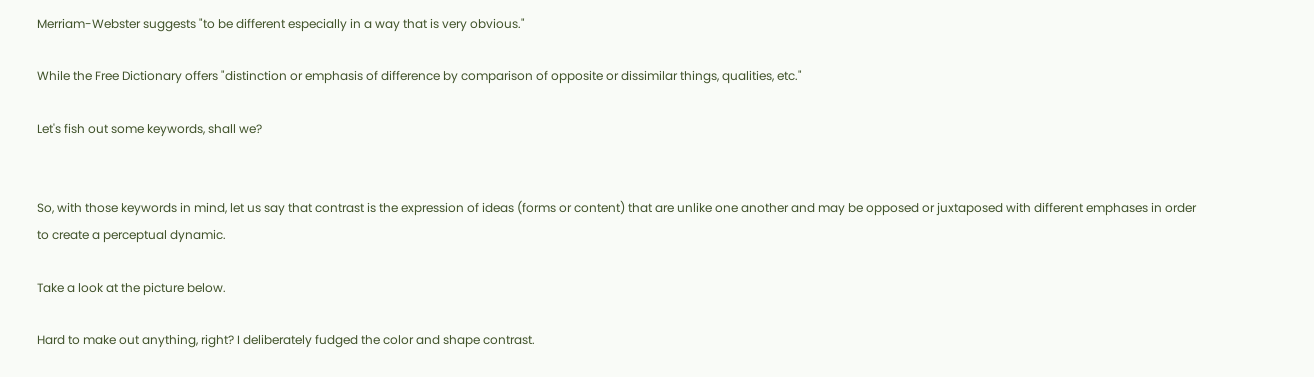Merriam-Webster suggests "to be different especially in a way that is very obvious."

While the Free Dictionary offers "distinction or emphasis of difference by comparison of opposite or dissimilar things, qualities, etc."

Let's fish out some keywords, shall we?


So, with those keywords in mind, let us say that contrast is the expression of ideas (forms or content) that are unlike one another and may be opposed or juxtaposed with different emphases in order to create a perceptual dynamic.

Take a look at the picture below.

Hard to make out anything, right? I deliberately fudged the color and shape contrast.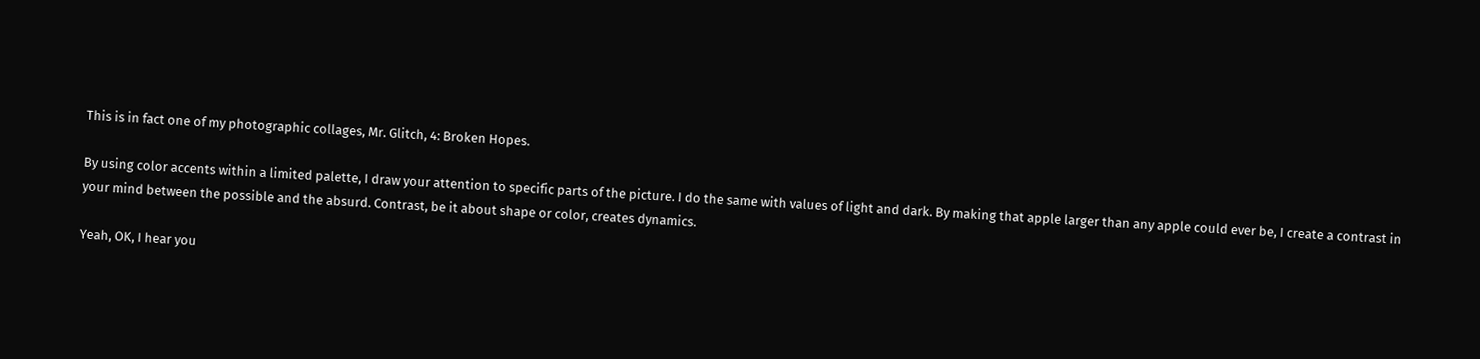This is in fact one of my photographic collages, Mr. Glitch, 4: Broken Hopes.

By using color accents within a limited palette, I draw your attention to specific parts of the picture. I do the same with values of light and dark. By making that apple larger than any apple could ever be, I create a contrast in your mind between the possible and the absurd. Contrast, be it about shape or color, creates dynamics.

Yeah, OK, I hear you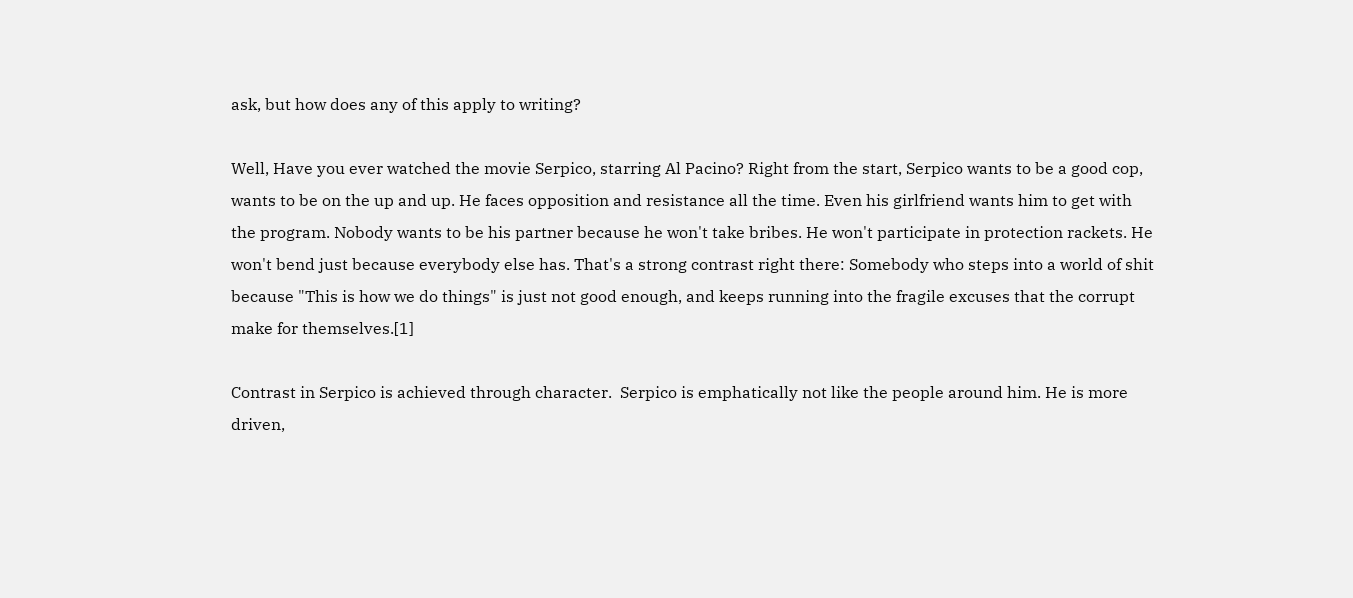ask, but how does any of this apply to writing?

Well, Have you ever watched the movie Serpico, starring Al Pacino? Right from the start, Serpico wants to be a good cop, wants to be on the up and up. He faces opposition and resistance all the time. Even his girlfriend wants him to get with the program. Nobody wants to be his partner because he won't take bribes. He won't participate in protection rackets. He won't bend just because everybody else has. That's a strong contrast right there: Somebody who steps into a world of shit because "This is how we do things" is just not good enough, and keeps running into the fragile excuses that the corrupt make for themselves.[1]

Contrast in Serpico is achieved through character.  Serpico is emphatically not like the people around him. He is more driven,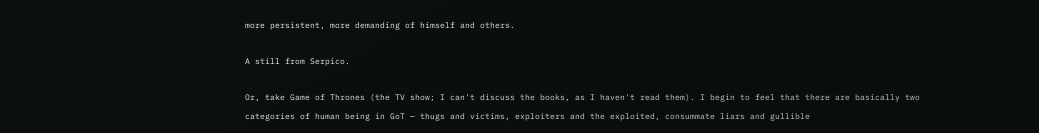more persistent, more demanding of himself and others.

A still from Serpico.

Or, take Game of Thrones (the TV show; I can't discuss the books, as I haven't read them). I begin to feel that there are basically two categories of human being in GoT — thugs and victims, exploiters and the exploited, consummate liars and gullible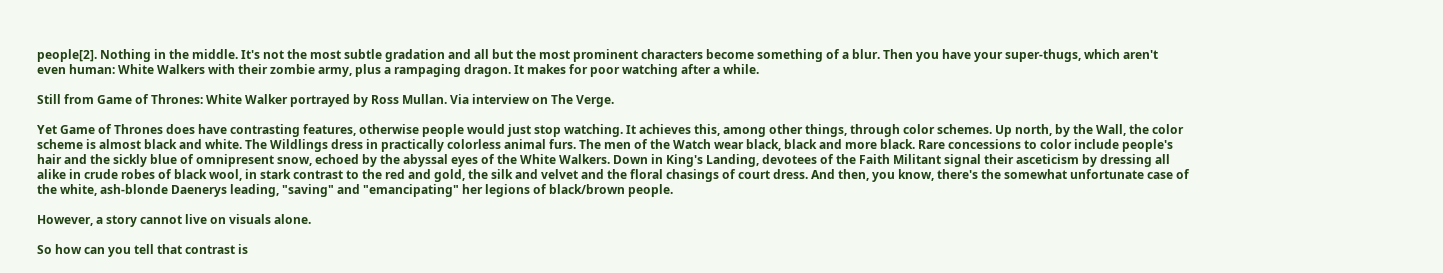people[2]. Nothing in the middle. It's not the most subtle gradation and all but the most prominent characters become something of a blur. Then you have your super-thugs, which aren't even human: White Walkers with their zombie army, plus a rampaging dragon. It makes for poor watching after a while.

Still from Game of Thrones: White Walker portrayed by Ross Mullan. Via interview on The Verge.

Yet Game of Thrones does have contrasting features, otherwise people would just stop watching. It achieves this, among other things, through color schemes. Up north, by the Wall, the color scheme is almost black and white. The Wildlings dress in practically colorless animal furs. The men of the Watch wear black, black and more black. Rare concessions to color include people's hair and the sickly blue of omnipresent snow, echoed by the abyssal eyes of the White Walkers. Down in King's Landing, devotees of the Faith Militant signal their asceticism by dressing all alike in crude robes of black wool, in stark contrast to the red and gold, the silk and velvet and the floral chasings of court dress. And then, you know, there's the somewhat unfortunate case of the white, ash-blonde Daenerys leading, "saving" and "emancipating" her legions of black/brown people.

However, a story cannot live on visuals alone.

So how can you tell that contrast is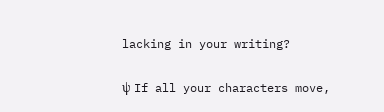lacking in your writing?

ψ If all your characters move,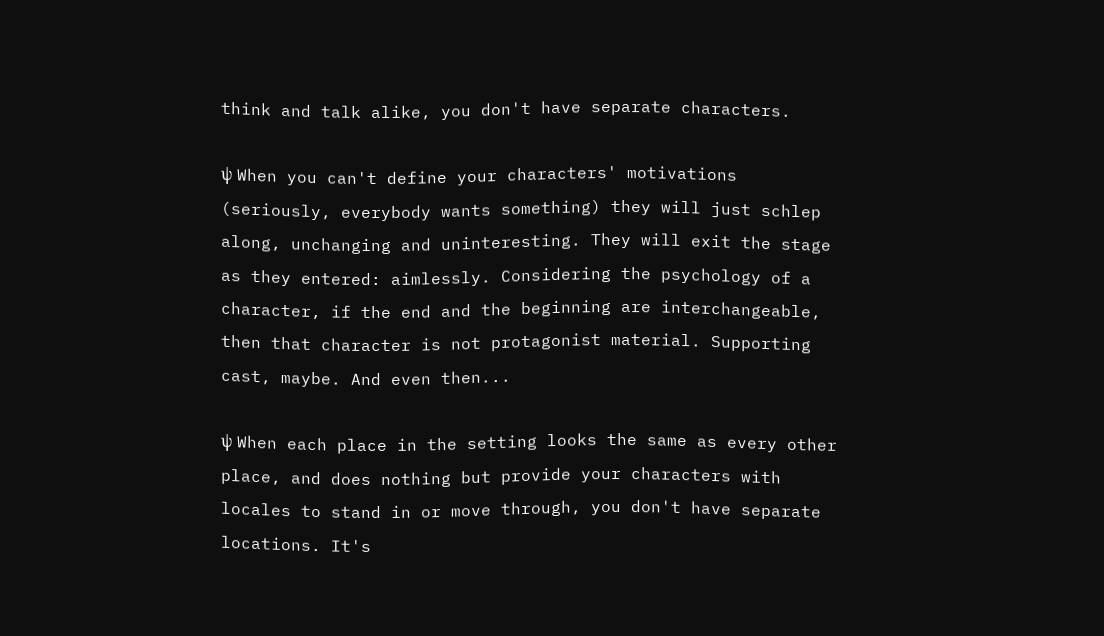think and talk alike, you don't have separate characters.

ψ When you can't define your characters' motivations (seriously, everybody wants something) they will just schlep along, unchanging and uninteresting. They will exit the stage as they entered: aimlessly. Considering the psychology of a character, if the end and the beginning are interchangeable, then that character is not protagonist material. Supporting cast, maybe. And even then...

ψ When each place in the setting looks the same as every other place, and does nothing but provide your characters with locales to stand in or move through, you don't have separate locations. It's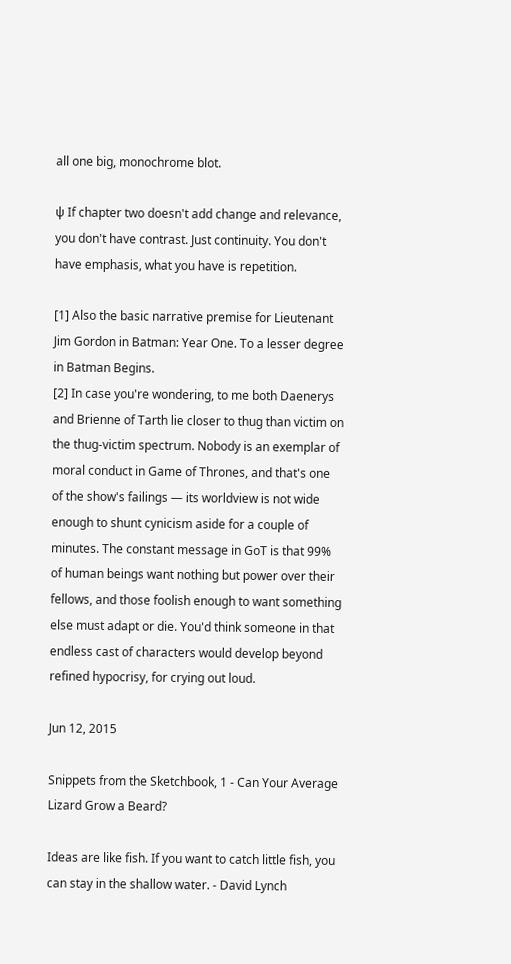all one big, monochrome blot.

ψ If chapter two doesn't add change and relevance, you don't have contrast. Just continuity. You don't have emphasis, what you have is repetition.

[1] Also the basic narrative premise for Lieutenant Jim Gordon in Batman: Year One. To a lesser degree in Batman Begins.
[2] In case you're wondering, to me both Daenerys and Brienne of Tarth lie closer to thug than victim on the thug-victim spectrum. Nobody is an exemplar of moral conduct in Game of Thrones, and that's one of the show's failings — its worldview is not wide enough to shunt cynicism aside for a couple of minutes. The constant message in GoT is that 99% of human beings want nothing but power over their fellows, and those foolish enough to want something else must adapt or die. You'd think someone in that endless cast of characters would develop beyond refined hypocrisy, for crying out loud.

Jun 12, 2015

Snippets from the Sketchbook, 1 - Can Your Average Lizard Grow a Beard?

Ideas are like fish. If you want to catch little fish, you can stay in the shallow water. - David Lynch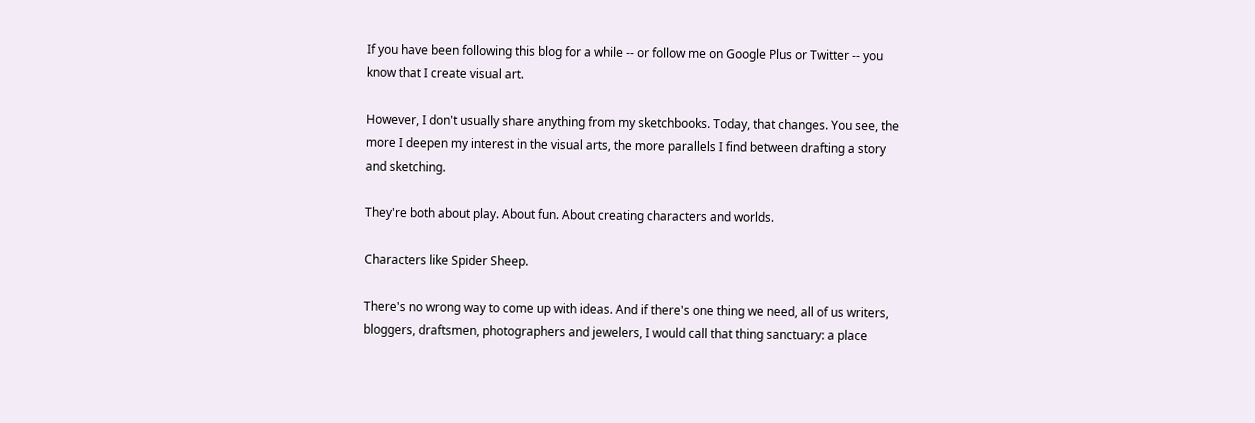If you have been following this blog for a while -- or follow me on Google Plus or Twitter -- you know that I create visual art.

However, I don't usually share anything from my sketchbooks. Today, that changes. You see, the more I deepen my interest in the visual arts, the more parallels I find between drafting a story and sketching.

They're both about play. About fun. About creating characters and worlds.

Characters like Spider Sheep.

There's no wrong way to come up with ideas. And if there's one thing we need, all of us writers, bloggers, draftsmen, photographers and jewelers, I would call that thing sanctuary: a place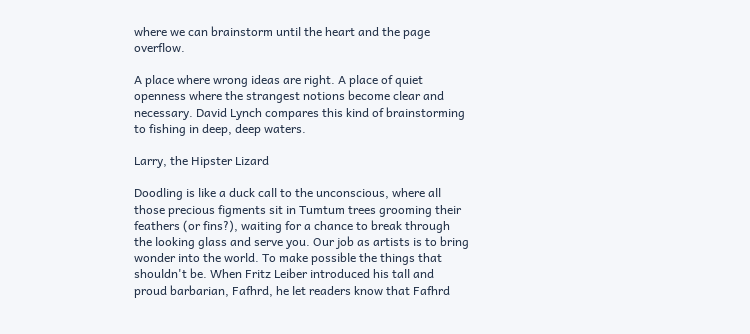where we can brainstorm until the heart and the page overflow.

A place where wrong ideas are right. A place of quiet openness where the strangest notions become clear and necessary. David Lynch compares this kind of brainstorming to fishing in deep, deep waters.

Larry, the Hipster Lizard

Doodling is like a duck call to the unconscious, where all those precious figments sit in Tumtum trees grooming their feathers (or fins?), waiting for a chance to break through the looking glass and serve you. Our job as artists is to bring wonder into the world. To make possible the things that shouldn't be. When Fritz Leiber introduced his tall and proud barbarian, Fafhrd, he let readers know that Fafhrd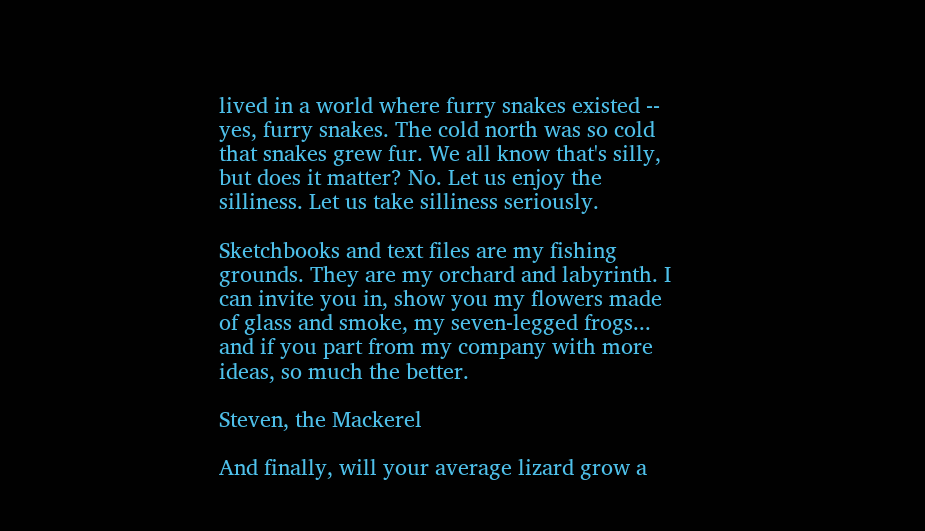lived in a world where furry snakes existed -- yes, furry snakes. The cold north was so cold that snakes grew fur. We all know that's silly, but does it matter? No. Let us enjoy the silliness. Let us take silliness seriously.

Sketchbooks and text files are my fishing grounds. They are my orchard and labyrinth. I can invite you in, show you my flowers made of glass and smoke, my seven-legged frogs... and if you part from my company with more ideas, so much the better.

Steven, the Mackerel

And finally, will your average lizard grow a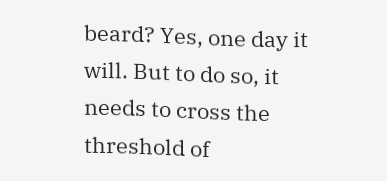beard? Yes, one day it will. But to do so, it needs to cross the threshold of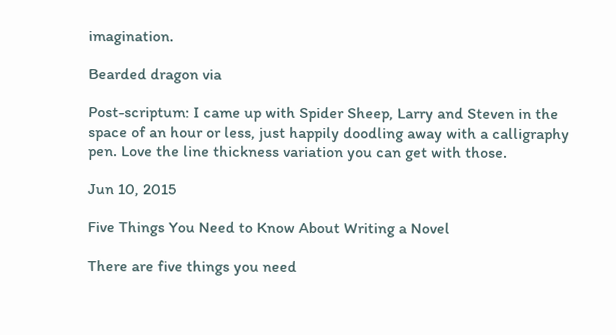imagination.

Bearded dragon via

Post-scriptum: I came up with Spider Sheep, Larry and Steven in the space of an hour or less, just happily doodling away with a calligraphy pen. Love the line thickness variation you can get with those.

Jun 10, 2015

Five Things You Need to Know About Writing a Novel

There are five things you need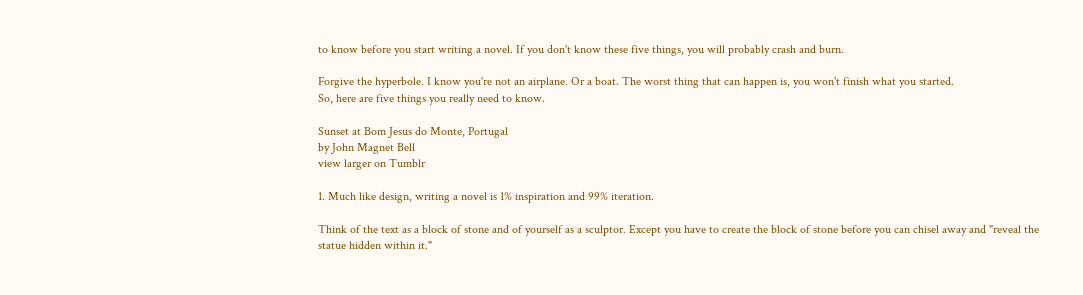to know before you start writing a novel. If you don't know these five things, you will probably crash and burn.

Forgive the hyperbole. I know you're not an airplane. Or a boat. The worst thing that can happen is, you won't finish what you started.
So, here are five things you really need to know.

Sunset at Bom Jesus do Monte, Portugal
by John Magnet Bell
view larger on Tumblr

1. Much like design, writing a novel is 1% inspiration and 99% iteration.

Think of the text as a block of stone and of yourself as a sculptor. Except you have to create the block of stone before you can chisel away and "reveal the statue hidden within it."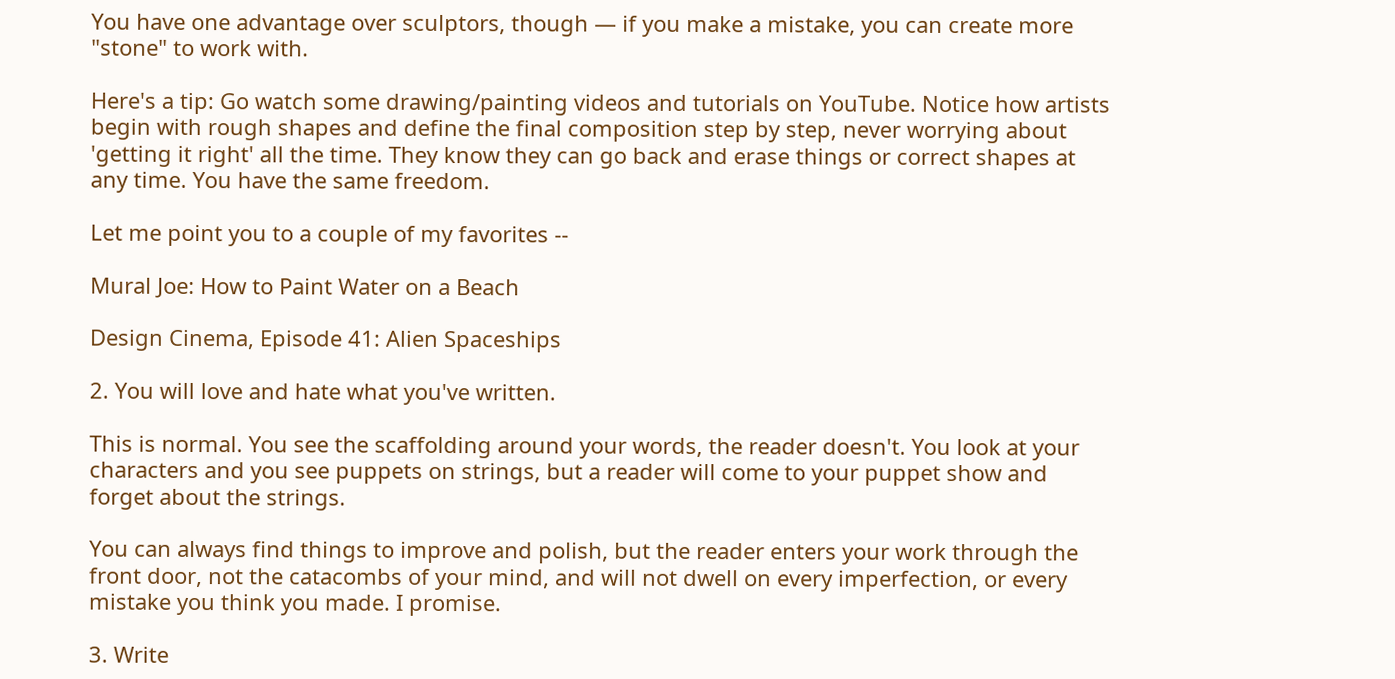You have one advantage over sculptors, though — if you make a mistake, you can create more "stone" to work with.

Here's a tip: Go watch some drawing/painting videos and tutorials on YouTube. Notice how artists begin with rough shapes and define the final composition step by step, never worrying about 'getting it right' all the time. They know they can go back and erase things or correct shapes at any time. You have the same freedom.

Let me point you to a couple of my favorites --

Mural Joe: How to Paint Water on a Beach

Design Cinema, Episode 41: Alien Spaceships

2. You will love and hate what you've written.

This is normal. You see the scaffolding around your words, the reader doesn't. You look at your characters and you see puppets on strings, but a reader will come to your puppet show and forget about the strings.

You can always find things to improve and polish, but the reader enters your work through the front door, not the catacombs of your mind, and will not dwell on every imperfection, or every mistake you think you made. I promise.

3. Write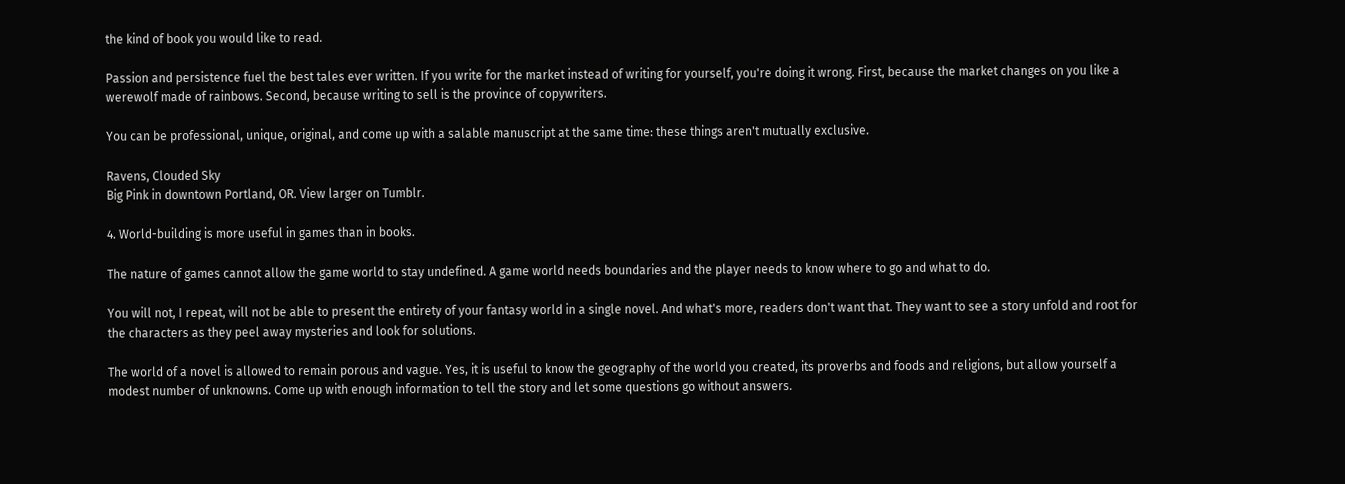the kind of book you would like to read.

Passion and persistence fuel the best tales ever written. If you write for the market instead of writing for yourself, you're doing it wrong. First, because the market changes on you like a werewolf made of rainbows. Second, because writing to sell is the province of copywriters.

You can be professional, unique, original, and come up with a salable manuscript at the same time: these things aren't mutually exclusive.

Ravens, Clouded Sky
Big Pink in downtown Portland, OR. View larger on Tumblr.

4. World-building is more useful in games than in books.

The nature of games cannot allow the game world to stay undefined. A game world needs boundaries and the player needs to know where to go and what to do.

You will not, I repeat, will not be able to present the entirety of your fantasy world in a single novel. And what's more, readers don't want that. They want to see a story unfold and root for the characters as they peel away mysteries and look for solutions.

The world of a novel is allowed to remain porous and vague. Yes, it is useful to know the geography of the world you created, its proverbs and foods and religions, but allow yourself a modest number of unknowns. Come up with enough information to tell the story and let some questions go without answers.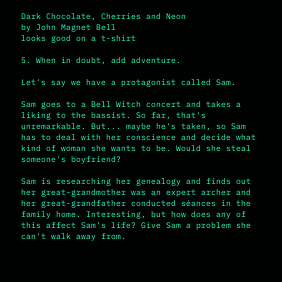Dark Chocolate, Cherries and Neon
by John Magnet Bell
looks good on a t-shirt

5. When in doubt, add adventure.

Let's say we have a protagonist called Sam.

Sam goes to a Bell Witch concert and takes a liking to the bassist. So far, that's unremarkable. But... maybe he's taken, so Sam has to deal with her conscience and decide what kind of woman she wants to be. Would she steal someone's boyfriend?

Sam is researching her genealogy and finds out her great-grandmother was an expert archer and her great-grandfather conducted séances in the family home. Interesting, but how does any of this affect Sam's life? Give Sam a problem she can't walk away from.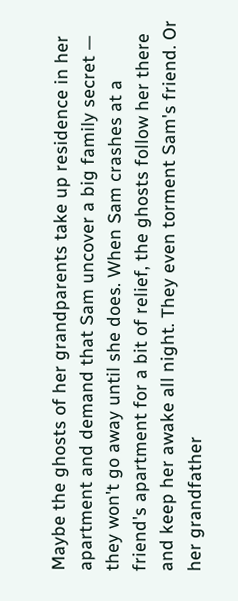Maybe the ghosts of her grandparents take up residence in her apartment and demand that Sam uncover a big family secret — they won't go away until she does. When Sam crashes at a friend's apartment for a bit of relief, the ghosts follow her there and keep her awake all night. They even torment Sam's friend. Or her grandfather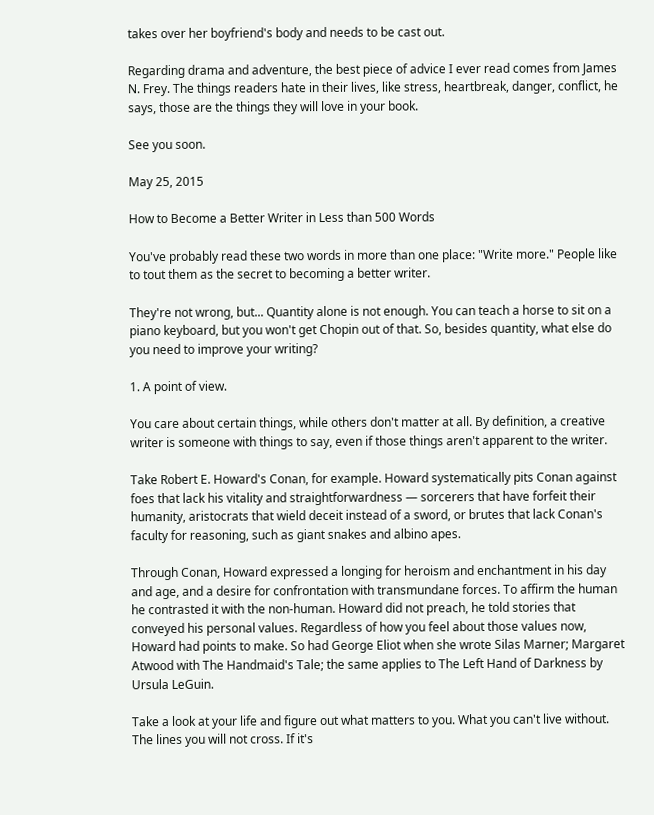takes over her boyfriend's body and needs to be cast out.

Regarding drama and adventure, the best piece of advice I ever read comes from James N. Frey. The things readers hate in their lives, like stress, heartbreak, danger, conflict, he says, those are the things they will love in your book.

See you soon.

May 25, 2015

How to Become a Better Writer in Less than 500 Words

You've probably read these two words in more than one place: "Write more." People like to tout them as the secret to becoming a better writer.

They're not wrong, but... Quantity alone is not enough. You can teach a horse to sit on a piano keyboard, but you won't get Chopin out of that. So, besides quantity, what else do you need to improve your writing?

1. A point of view.

You care about certain things, while others don't matter at all. By definition, a creative writer is someone with things to say, even if those things aren't apparent to the writer.

Take Robert E. Howard's Conan, for example. Howard systematically pits Conan against foes that lack his vitality and straightforwardness — sorcerers that have forfeit their humanity, aristocrats that wield deceit instead of a sword, or brutes that lack Conan's faculty for reasoning, such as giant snakes and albino apes.

Through Conan, Howard expressed a longing for heroism and enchantment in his day and age, and a desire for confrontation with transmundane forces. To affirm the human he contrasted it with the non-human. Howard did not preach, he told stories that conveyed his personal values. Regardless of how you feel about those values now, Howard had points to make. So had George Eliot when she wrote Silas Marner; Margaret Atwood with The Handmaid's Tale; the same applies to The Left Hand of Darkness by Ursula LeGuin.

Take a look at your life and figure out what matters to you. What you can't live without. The lines you will not cross. If it's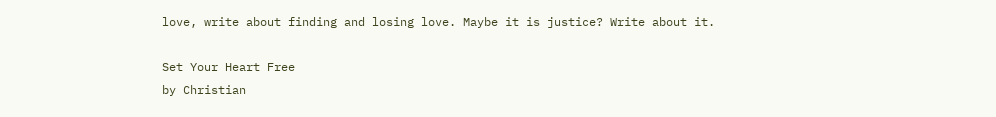love, write about finding and losing love. Maybe it is justice? Write about it.

Set Your Heart Free
by Christian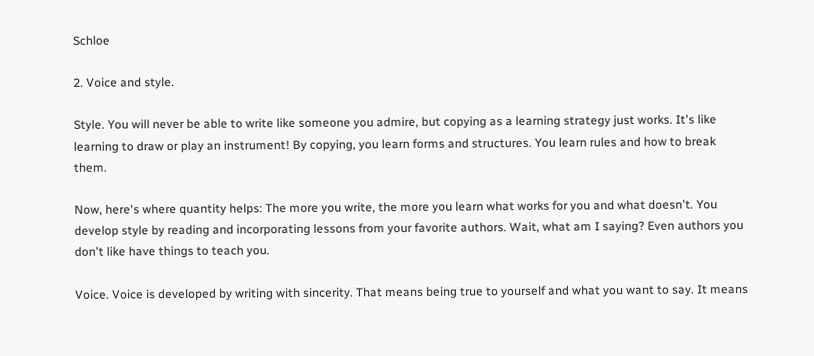Schloe

2. Voice and style.

Style. You will never be able to write like someone you admire, but copying as a learning strategy just works. It's like learning to draw or play an instrument! By copying, you learn forms and structures. You learn rules and how to break them.

Now, here's where quantity helps: The more you write, the more you learn what works for you and what doesn't. You develop style by reading and incorporating lessons from your favorite authors. Wait, what am I saying? Even authors you don't like have things to teach you.

Voice. Voice is developed by writing with sincerity. That means being true to yourself and what you want to say. It means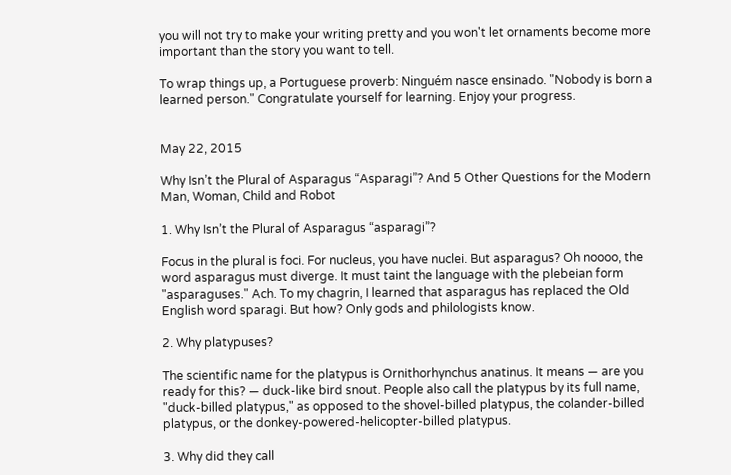you will not try to make your writing pretty and you won't let ornaments become more important than the story you want to tell.

To wrap things up, a Portuguese proverb: Ninguém nasce ensinado. "Nobody is born a learned person." Congratulate yourself for learning. Enjoy your progress.


May 22, 2015

Why Isn’t the Plural of Asparagus “Asparagi”? And 5 Other Questions for the Modern Man, Woman, Child and Robot

1. Why Isn’t the Plural of Asparagus “asparagi”?

Focus in the plural is foci. For nucleus, you have nuclei. But asparagus? Oh noooo, the word asparagus must diverge. It must taint the language with the plebeian form "asparaguses." Ach. To my chagrin, I learned that asparagus has replaced the Old English word sparagi. But how? Only gods and philologists know.

2. Why platypuses?

The scientific name for the platypus is Ornithorhynchus anatinus. It means — are you ready for this? — duck-like bird snout. People also call the platypus by its full name, "duck-billed platypus," as opposed to the shovel-billed platypus, the colander-billed platypus, or the donkey-powered-helicopter-billed platypus.

3. Why did they call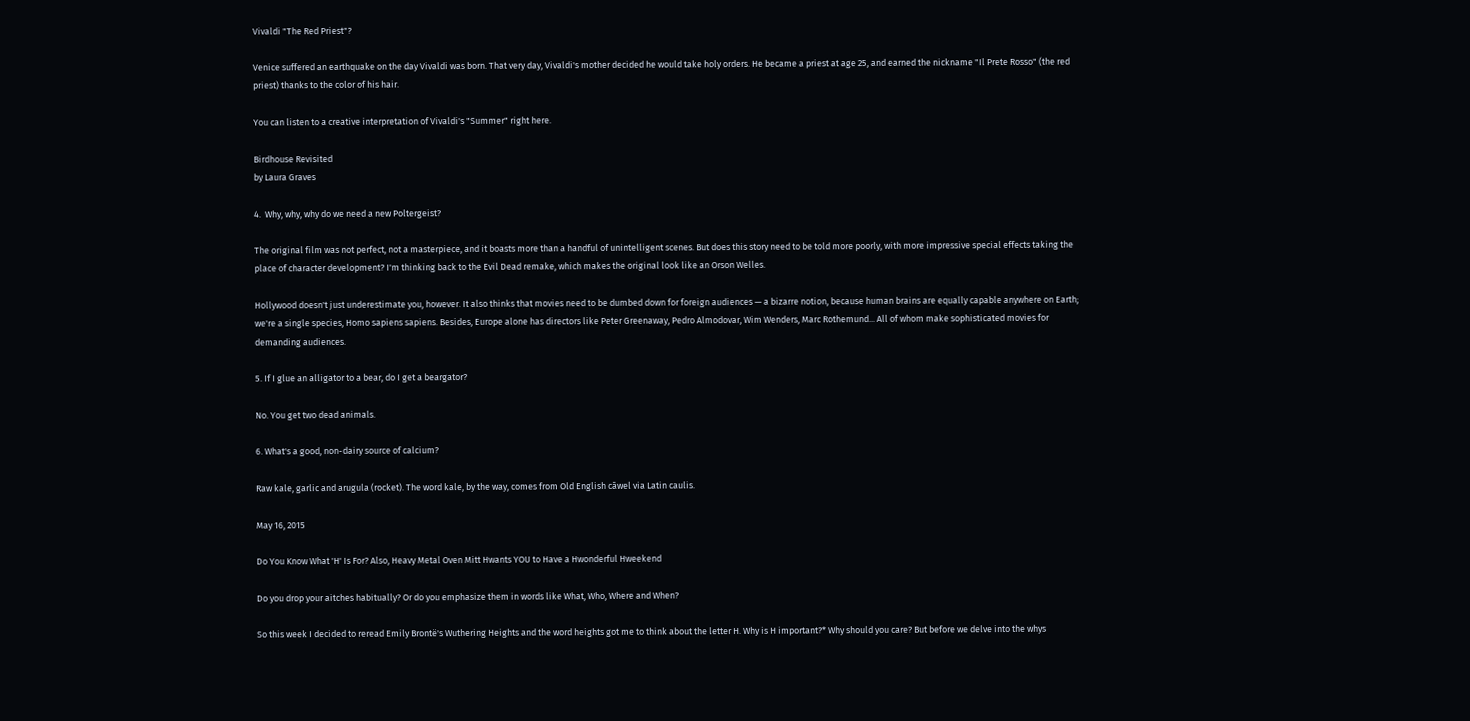Vivaldi "The Red Priest"?

Venice suffered an earthquake on the day Vivaldi was born. That very day, Vivaldi's mother decided he would take holy orders. He became a priest at age 25, and earned the nickname "Il Prete Rosso" (the red priest) thanks to the color of his hair.

You can listen to a creative interpretation of Vivaldi's "Summer" right here.

Birdhouse Revisited
by Laura Graves

4.  Why, why, why do we need a new Poltergeist?

The original film was not perfect, not a masterpiece, and it boasts more than a handful of unintelligent scenes. But does this story need to be told more poorly, with more impressive special effects taking the place of character development? I'm thinking back to the Evil Dead remake, which makes the original look like an Orson Welles.

Hollywood doesn't just underestimate you, however. It also thinks that movies need to be dumbed down for foreign audiences — a bizarre notion, because human brains are equally capable anywhere on Earth; we're a single species, Homo sapiens sapiens. Besides, Europe alone has directors like Peter Greenaway, Pedro Almodovar, Wim Wenders, Marc Rothemund... All of whom make sophisticated movies for demanding audiences.

5. If I glue an alligator to a bear, do I get a beargator?

No. You get two dead animals.

6. What's a good, non-dairy source of calcium?

Raw kale, garlic and arugula (rocket). The word kale, by the way, comes from Old English cāwel via Latin caulis.

May 16, 2015

Do You Know What 'H' Is For? Also, Heavy Metal Oven Mitt Hwants YOU to Have a Hwonderful Hweekend

Do you drop your aitches habitually? Or do you emphasize them in words like What, Who, Where and When?

So this week I decided to reread Emily Brontë's Wuthering Heights and the word heights got me to think about the letter H. Why is H important?* Why should you care? But before we delve into the whys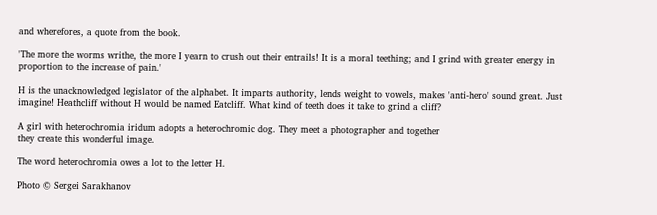and wherefores, a quote from the book.

'The more the worms writhe, the more I yearn to crush out their entrails! It is a moral teething; and I grind with greater energy in proportion to the increase of pain.'

H is the unacknowledged legislator of the alphabet. It imparts authority, lends weight to vowels, makes 'anti-hero' sound great. Just imagine! Heathcliff without H would be named Eatcliff. What kind of teeth does it take to grind a cliff?

A girl with heterochromia iridum adopts a heterochromic dog. They meet a photographer and together
they create this wonderful image.

The word heterochromia owes a lot to the letter H.

Photo © Sergei Sarakhanov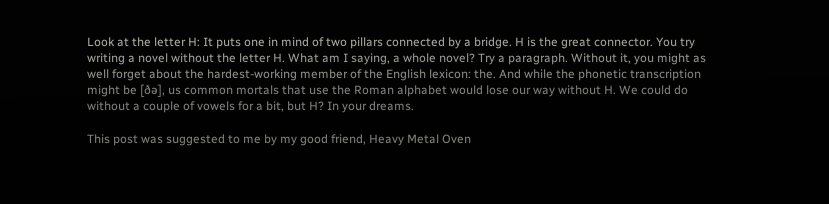Look at the letter H: It puts one in mind of two pillars connected by a bridge. H is the great connector. You try writing a novel without the letter H. What am I saying, a whole novel? Try a paragraph. Without it, you might as well forget about the hardest-working member of the English lexicon: the. And while the phonetic transcription might be [ðə], us common mortals that use the Roman alphabet would lose our way without H. We could do without a couple of vowels for a bit, but H? In your dreams.

This post was suggested to me by my good friend, Heavy Metal Oven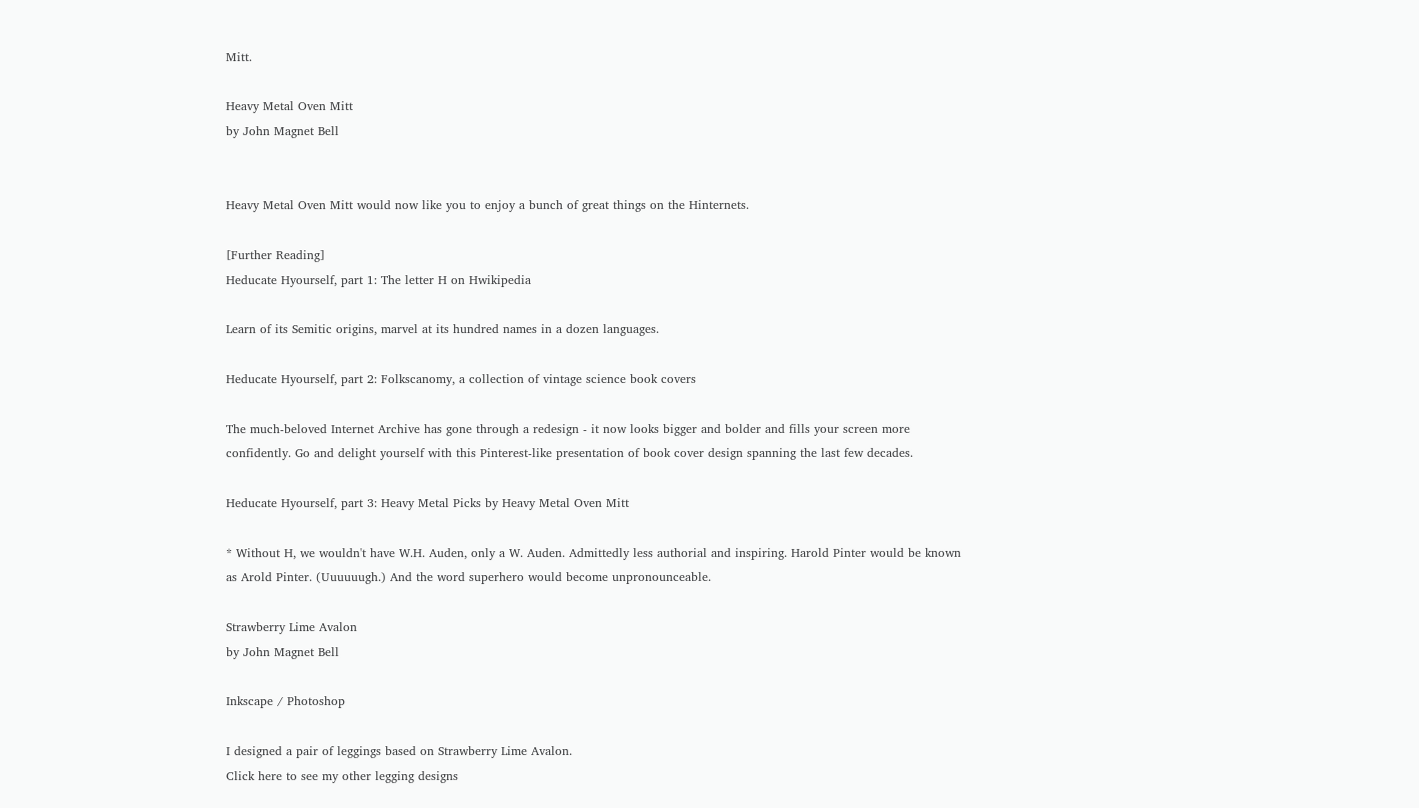Mitt.

Heavy Metal Oven Mitt
by John Magnet Bell


Heavy Metal Oven Mitt would now like you to enjoy a bunch of great things on the Hinternets.

[Further Reading]
Heducate Hyourself, part 1: The letter H on Hwikipedia

Learn of its Semitic origins, marvel at its hundred names in a dozen languages.

Heducate Hyourself, part 2: Folkscanomy, a collection of vintage science book covers

The much-beloved Internet Archive has gone through a redesign - it now looks bigger and bolder and fills your screen more confidently. Go and delight yourself with this Pinterest-like presentation of book cover design spanning the last few decades.

Heducate Hyourself, part 3: Heavy Metal Picks by Heavy Metal Oven Mitt

* Without H, we wouldn't have W.H. Auden, only a W. Auden. Admittedly less authorial and inspiring. Harold Pinter would be known as Arold Pinter. (Uuuuuugh.) And the word superhero would become unpronounceable.

Strawberry Lime Avalon
by John Magnet Bell

Inkscape / Photoshop

I designed a pair of leggings based on Strawberry Lime Avalon.
Click here to see my other legging designs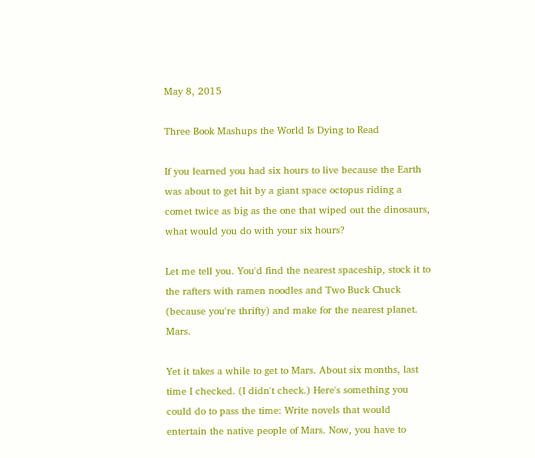May 8, 2015

Three Book Mashups the World Is Dying to Read

If you learned you had six hours to live because the Earth was about to get hit by a giant space octopus riding a comet twice as big as the one that wiped out the dinosaurs, what would you do with your six hours?

Let me tell you. You'd find the nearest spaceship, stock it to the rafters with ramen noodles and Two Buck Chuck (because you're thrifty) and make for the nearest planet. Mars.

Yet it takes a while to get to Mars. About six months, last time I checked. (I didn't check.) Here's something you could do to pass the time: Write novels that would entertain the native people of Mars. Now, you have to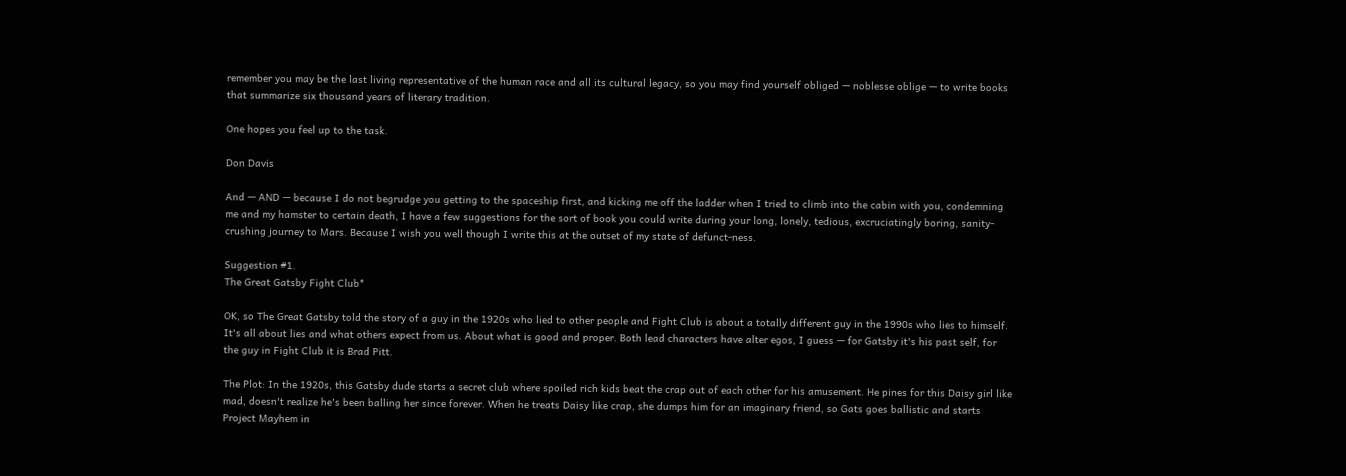remember you may be the last living representative of the human race and all its cultural legacy, so you may find yourself obliged — noblesse oblige — to write books that summarize six thousand years of literary tradition.

One hopes you feel up to the task.

Don Davis

And — AND — because I do not begrudge you getting to the spaceship first, and kicking me off the ladder when I tried to climb into the cabin with you, condemning me and my hamster to certain death, I have a few suggestions for the sort of book you could write during your long, lonely, tedious, excruciatingly boring, sanity-crushing journey to Mars. Because I wish you well though I write this at the outset of my state of defunct-ness.

Suggestion #1.
The Great Gatsby Fight Club*

OK, so The Great Gatsby told the story of a guy in the 1920s who lied to other people and Fight Club is about a totally different guy in the 1990s who lies to himself. It's all about lies and what others expect from us. About what is good and proper. Both lead characters have alter egos, I guess — for Gatsby it's his past self, for the guy in Fight Club it is Brad Pitt.

The Plot: In the 1920s, this Gatsby dude starts a secret club where spoiled rich kids beat the crap out of each other for his amusement. He pines for this Daisy girl like mad, doesn't realize he's been balling her since forever. When he treats Daisy like crap, she dumps him for an imaginary friend, so Gats goes ballistic and starts Project Mayhem in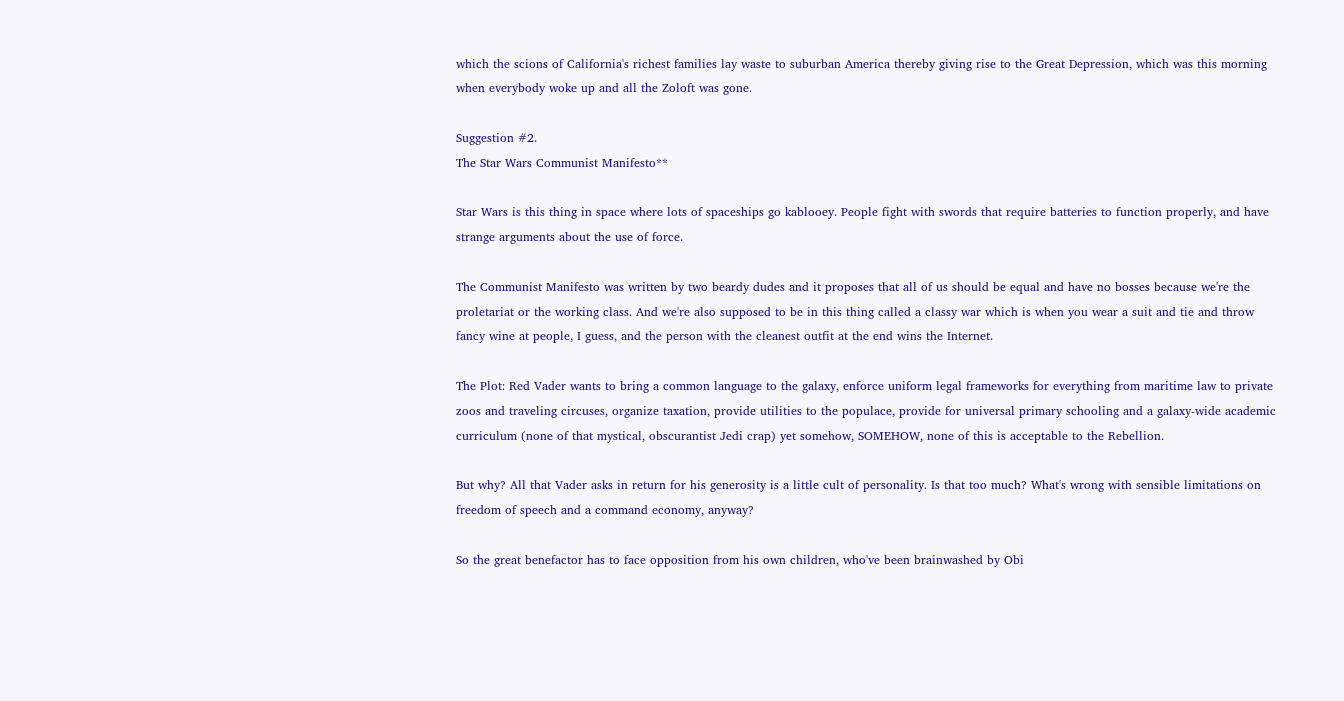which the scions of California's richest families lay waste to suburban America thereby giving rise to the Great Depression, which was this morning when everybody woke up and all the Zoloft was gone.

Suggestion #2.
The Star Wars Communist Manifesto**

Star Wars is this thing in space where lots of spaceships go kablooey. People fight with swords that require batteries to function properly, and have strange arguments about the use of force.

The Communist Manifesto was written by two beardy dudes and it proposes that all of us should be equal and have no bosses because we're the proletariat or the working class. And we're also supposed to be in this thing called a classy war which is when you wear a suit and tie and throw fancy wine at people, I guess, and the person with the cleanest outfit at the end wins the Internet.

The Plot: Red Vader wants to bring a common language to the galaxy, enforce uniform legal frameworks for everything from maritime law to private zoos and traveling circuses, organize taxation, provide utilities to the populace, provide for universal primary schooling and a galaxy-wide academic curriculum (none of that mystical, obscurantist Jedi crap) yet somehow, SOMEHOW, none of this is acceptable to the Rebellion.

But why? All that Vader asks in return for his generosity is a little cult of personality. Is that too much? What's wrong with sensible limitations on freedom of speech and a command economy, anyway?

So the great benefactor has to face opposition from his own children, who've been brainwashed by Obi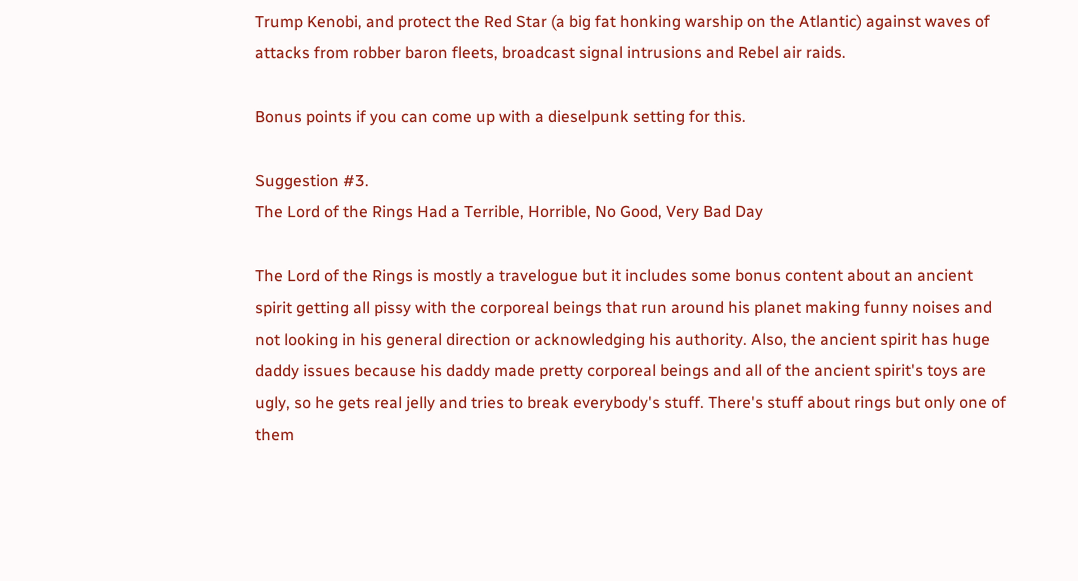Trump Kenobi, and protect the Red Star (a big fat honking warship on the Atlantic) against waves of attacks from robber baron fleets, broadcast signal intrusions and Rebel air raids.

Bonus points if you can come up with a dieselpunk setting for this.

Suggestion #3.
The Lord of the Rings Had a Terrible, Horrible, No Good, Very Bad Day

The Lord of the Rings is mostly a travelogue but it includes some bonus content about an ancient spirit getting all pissy with the corporeal beings that run around his planet making funny noises and not looking in his general direction or acknowledging his authority. Also, the ancient spirit has huge daddy issues because his daddy made pretty corporeal beings and all of the ancient spirit's toys are ugly, so he gets real jelly and tries to break everybody's stuff. There's stuff about rings but only one of them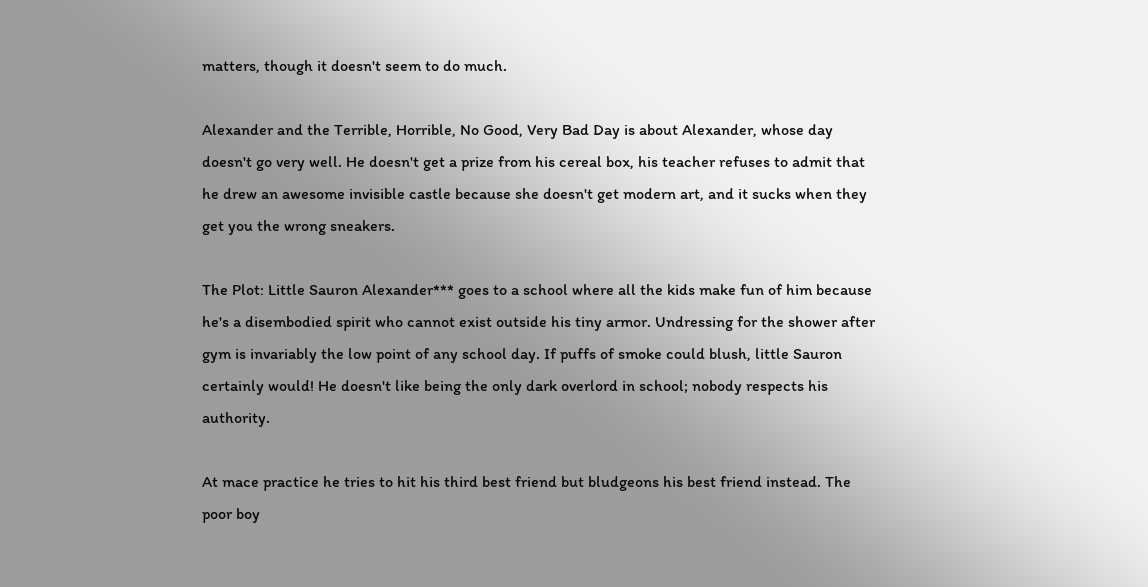matters, though it doesn't seem to do much.

Alexander and the Terrible, Horrible, No Good, Very Bad Day is about Alexander, whose day doesn't go very well. He doesn't get a prize from his cereal box, his teacher refuses to admit that he drew an awesome invisible castle because she doesn't get modern art, and it sucks when they get you the wrong sneakers.

The Plot: Little Sauron Alexander*** goes to a school where all the kids make fun of him because he's a disembodied spirit who cannot exist outside his tiny armor. Undressing for the shower after gym is invariably the low point of any school day. If puffs of smoke could blush, little Sauron certainly would! He doesn't like being the only dark overlord in school; nobody respects his authority.

At mace practice he tries to hit his third best friend but bludgeons his best friend instead. The poor boy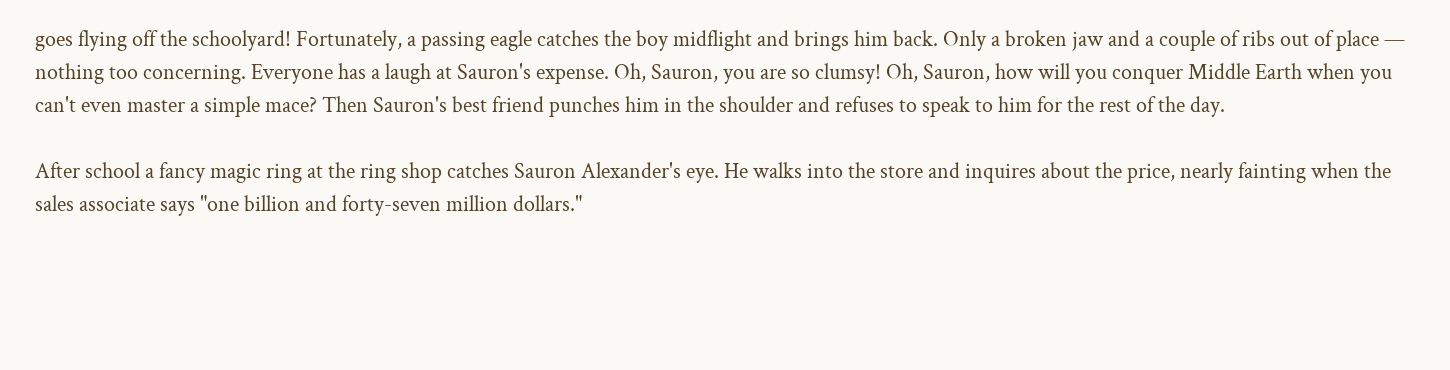goes flying off the schoolyard! Fortunately, a passing eagle catches the boy midflight and brings him back. Only a broken jaw and a couple of ribs out of place — nothing too concerning. Everyone has a laugh at Sauron's expense. Oh, Sauron, you are so clumsy! Oh, Sauron, how will you conquer Middle Earth when you can't even master a simple mace? Then Sauron's best friend punches him in the shoulder and refuses to speak to him for the rest of the day.

After school a fancy magic ring at the ring shop catches Sauron Alexander's eye. He walks into the store and inquires about the price, nearly fainting when the sales associate says "one billion and forty-seven million dollars."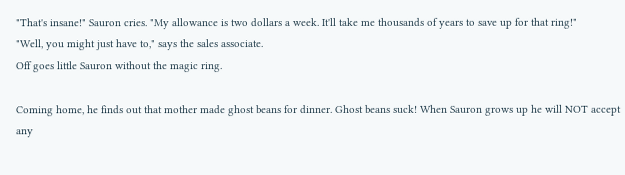"That's insane!" Sauron cries. "My allowance is two dollars a week. It'll take me thousands of years to save up for that ring!"
"Well, you might just have to," says the sales associate.
Off goes little Sauron without the magic ring.

Coming home, he finds out that mother made ghost beans for dinner. Ghost beans suck! When Sauron grows up he will NOT accept any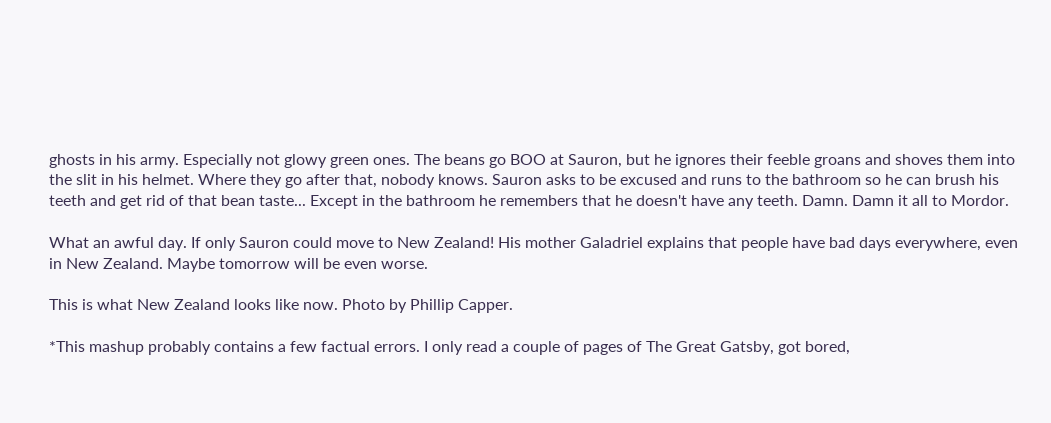ghosts in his army. Especially not glowy green ones. The beans go BOO at Sauron, but he ignores their feeble groans and shoves them into the slit in his helmet. Where they go after that, nobody knows. Sauron asks to be excused and runs to the bathroom so he can brush his teeth and get rid of that bean taste... Except in the bathroom he remembers that he doesn't have any teeth. Damn. Damn it all to Mordor.

What an awful day. If only Sauron could move to New Zealand! His mother Galadriel explains that people have bad days everywhere, even in New Zealand. Maybe tomorrow will be even worse.

This is what New Zealand looks like now. Photo by Phillip Capper.

*This mashup probably contains a few factual errors. I only read a couple of pages of The Great Gatsby, got bored,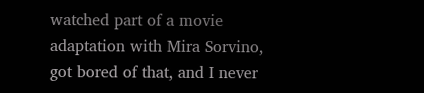watched part of a movie adaptation with Mira Sorvino, got bored of that, and I never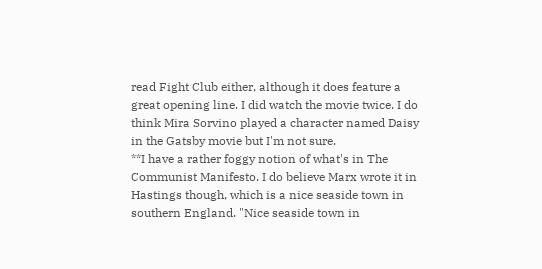read Fight Club either, although it does feature a great opening line. I did watch the movie twice. I do think Mira Sorvino played a character named Daisy in the Gatsby movie but I'm not sure.
**I have a rather foggy notion of what's in The Communist Manifesto. I do believe Marx wrote it in Hastings though, which is a nice seaside town in southern England. "Nice seaside town in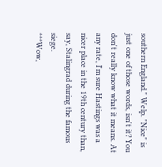southern England." Welp. "Nice" is just one of those words, isn't it? You don't really know what it means. At any rate, I'm sure Hastings was a nicer place in the 19th century than, say, Stalingrad during the famous siege.
***Wow,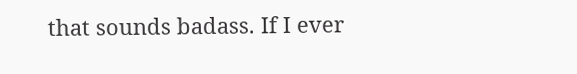that sounds badass. If I ever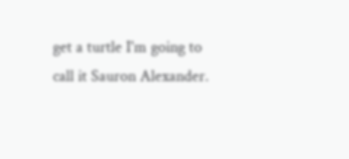get a turtle I'm going to call it Sauron Alexander.